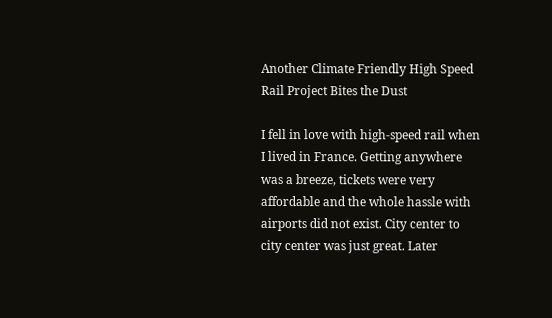Another Climate Friendly High Speed Rail Project Bites the Dust

I fell in love with high-speed rail when I lived in France. Getting anywhere was a breeze, tickets were very affordable and the whole hassle with airports did not exist. City center to city center was just great. Later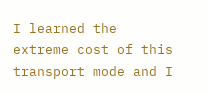I learned the extreme cost of this transport mode and I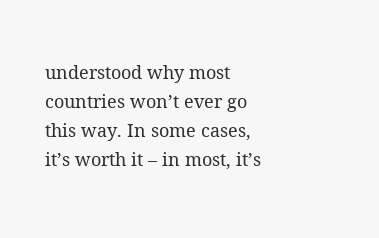understood why most countries won’t ever go this way. In some cases, it’s worth it – in most, it’s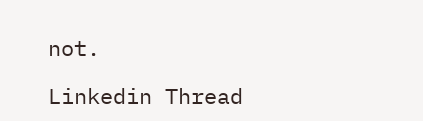not.

Linkedin Thread